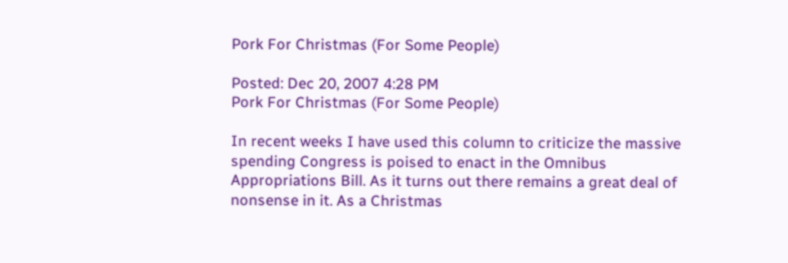Pork For Christmas (For Some People)

Posted: Dec 20, 2007 4:28 PM
Pork For Christmas (For Some People)

In recent weeks I have used this column to criticize the massive spending Congress is poised to enact in the Omnibus Appropriations Bill. As it turns out there remains a great deal of nonsense in it. As a Christmas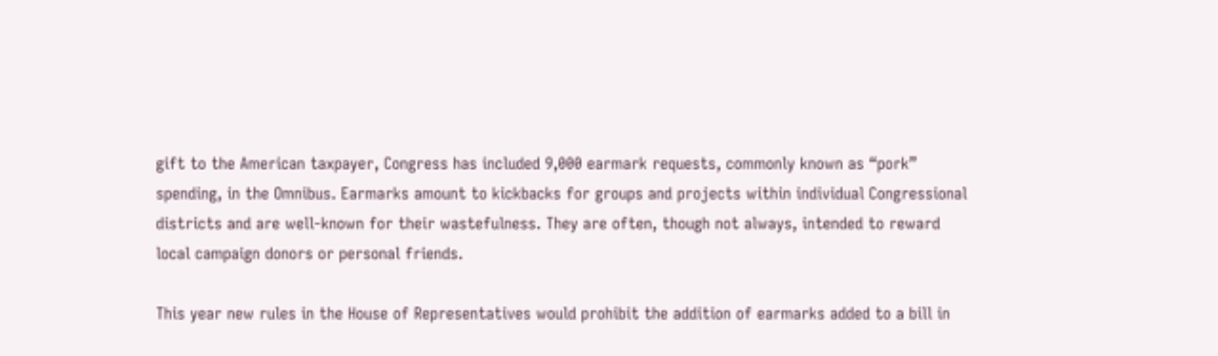gift to the American taxpayer, Congress has included 9,000 earmark requests, commonly known as “pork” spending, in the Omnibus. Earmarks amount to kickbacks for groups and projects within individual Congressional districts and are well-known for their wastefulness. They are often, though not always, intended to reward local campaign donors or personal friends.

This year new rules in the House of Representatives would prohibit the addition of earmarks added to a bill in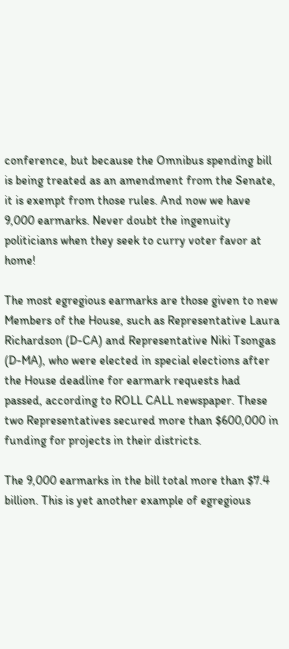conference, but because the Omnibus spending bill is being treated as an amendment from the Senate, it is exempt from those rules. And now we have 9,000 earmarks. Never doubt the ingenuity politicians when they seek to curry voter favor at home!

The most egregious earmarks are those given to new Members of the House, such as Representative Laura Richardson (D-CA) and Representative Niki Tsongas (D-MA), who were elected in special elections after the House deadline for earmark requests had passed, according to ROLL CALL newspaper. These two Representatives secured more than $600,000 in funding for projects in their districts.

The 9,000 earmarks in the bill total more than $7.4 billion. This is yet another example of egregious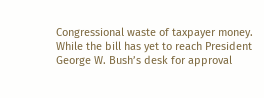Congressional waste of taxpayer money. While the bill has yet to reach President George W. Bush’s desk for approval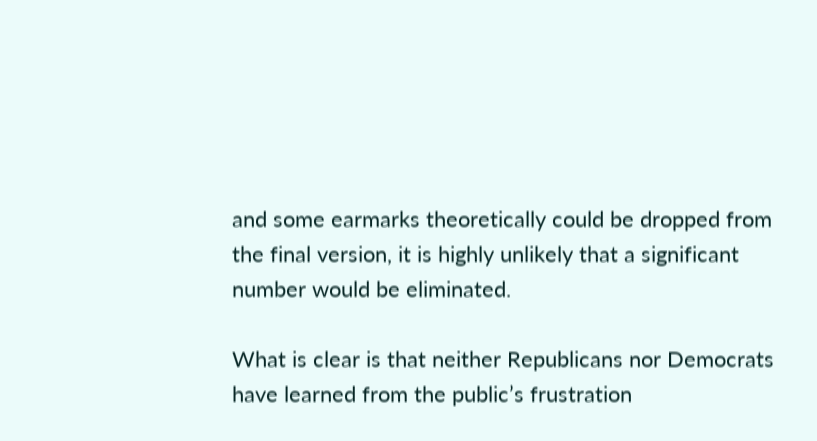and some earmarks theoretically could be dropped from the final version, it is highly unlikely that a significant number would be eliminated.

What is clear is that neither Republicans nor Democrats have learned from the public’s frustration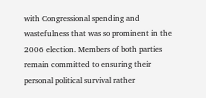with Congressional spending and wastefulness that was so prominent in the 2006 election. Members of both parties remain committed to ensuring their personal political survival rather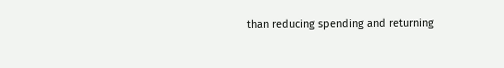than reducing spending and returning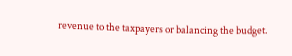revenue to the taxpayers or balancing the budget.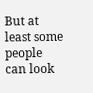But at least some people can look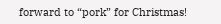forward to “pork” for Christmas!